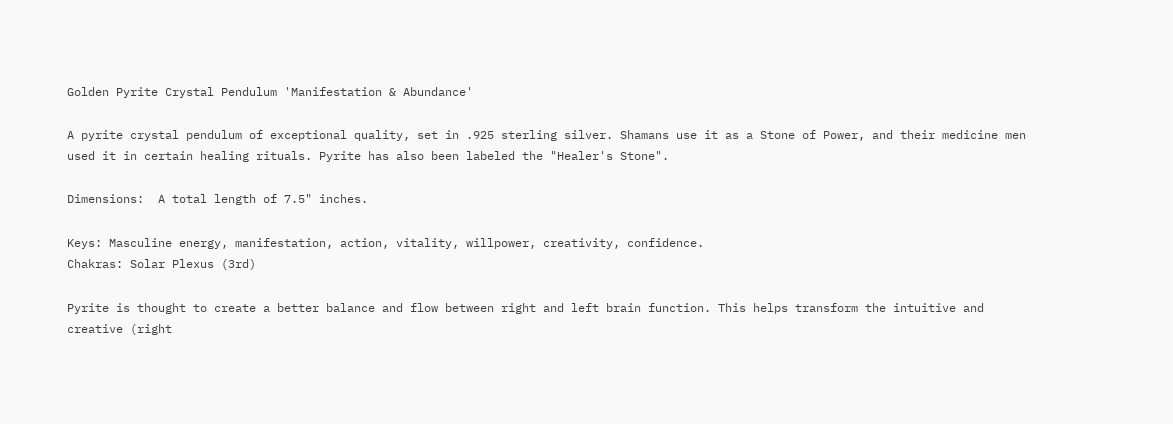Golden Pyrite Crystal Pendulum 'Manifestation & Abundance'

A pyrite crystal pendulum of exceptional quality, set in .925 sterling silver. Shamans use it as a Stone of Power, and their medicine men used it in certain healing rituals. Pyrite has also been labeled the "Healer's Stone".

Dimensions:  A total length of 7.5" inches.

Keys: Masculine energy, manifestation, action, vitality, willpower, creativity, confidence.
Chakras: Solar Plexus (3rd)

Pyrite is thought to create a better balance and flow between right and left brain function. This helps transform the intuitive and creative (right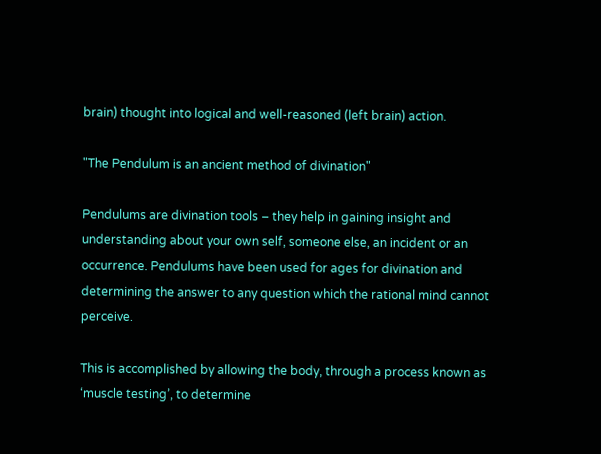brain) thought into logical and well-reasoned (left brain) action.

"The Pendulum is an ancient method of divination"

Pendulums are divination tools – they help in gaining insight and understanding about your own self, someone else, an incident or an occurrence. Pendulums have been used for ages for divination and determining the answer to any question which the rational mind cannot perceive.

This is accomplished by allowing the body, through a process known as ‘muscle testing’, to determine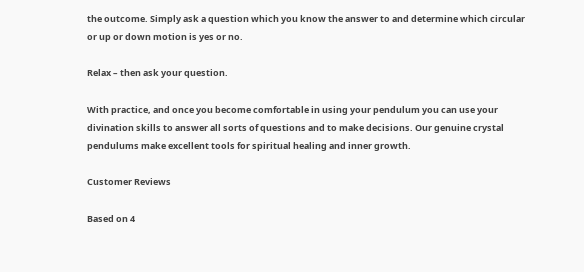the outcome. Simply ask a question which you know the answer to and determine which circular or up or down motion is yes or no.

Relax – then ask your question.

With practice, and once you become comfortable in using your pendulum you can use your divination skills to answer all sorts of questions and to make decisions. Our genuine crystal pendulums make excellent tools for spiritual healing and inner growth.

Customer Reviews

Based on 4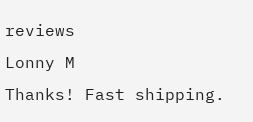reviews
Lonny M
Thanks! Fast shipping.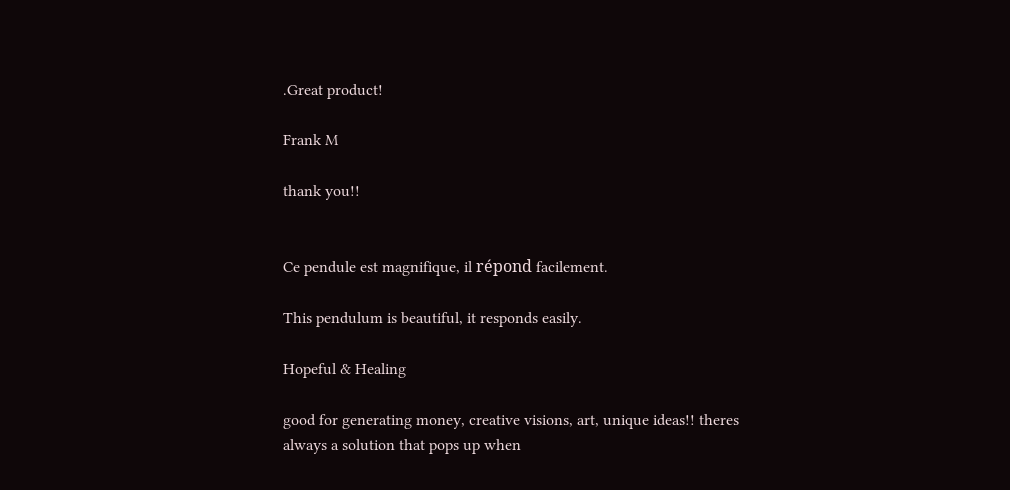.Great product!

Frank M

thank you!!


Ce pendule est magnifique, il répond facilement.

This pendulum is beautiful, it responds easily.

Hopeful & Healing

good for generating money, creative visions, art, unique ideas!! theres always a solution that pops up when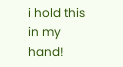i hold this in my hand!